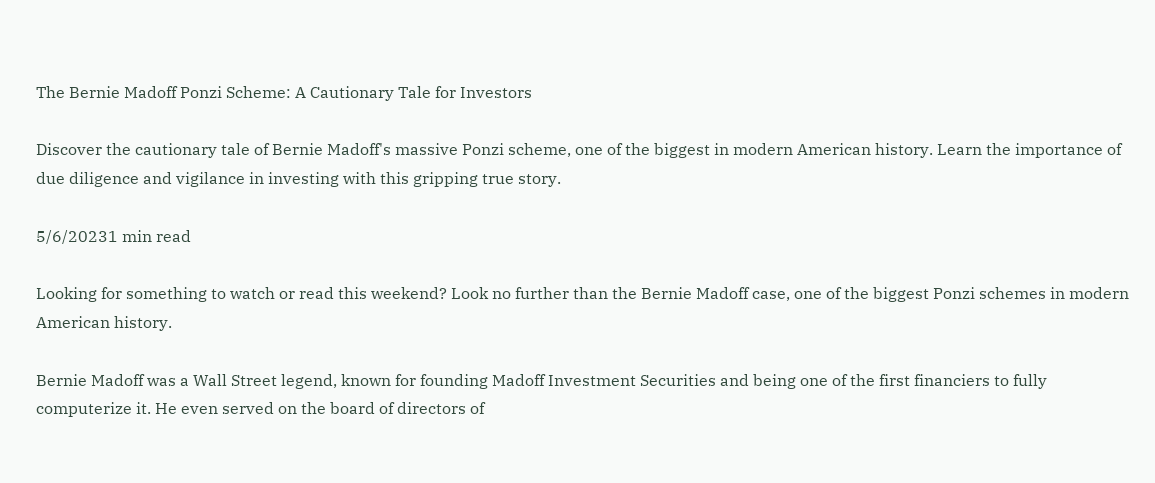The Bernie Madoff Ponzi Scheme: A Cautionary Tale for Investors

Discover the cautionary tale of Bernie Madoff's massive Ponzi scheme, one of the biggest in modern American history. Learn the importance of due diligence and vigilance in investing with this gripping true story.

5/6/20231 min read

Looking for something to watch or read this weekend? Look no further than the Bernie Madoff case, one of the biggest Ponzi schemes in modern American history.

Bernie Madoff was a Wall Street legend, known for founding Madoff Investment Securities and being one of the first financiers to fully computerize it. He even served on the board of directors of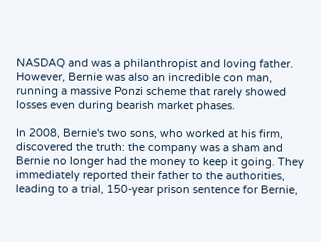NASDAQ and was a philanthropist and loving father. However, Bernie was also an incredible con man, running a massive Ponzi scheme that rarely showed losses even during bearish market phases.

In 2008, Bernie's two sons, who worked at his firm, discovered the truth: the company was a sham and Bernie no longer had the money to keep it going. They immediately reported their father to the authorities, leading to a trial, 150-year prison sentence for Bernie,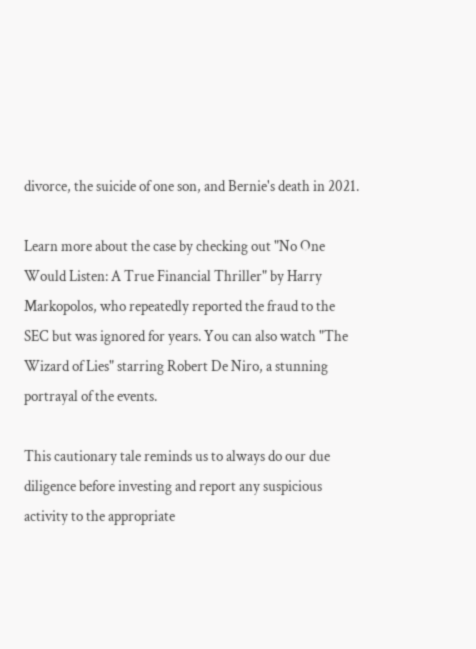divorce, the suicide of one son, and Bernie's death in 2021.

Learn more about the case by checking out "No One Would Listen: A True Financial Thriller" by Harry Markopolos, who repeatedly reported the fraud to the SEC but was ignored for years. You can also watch "The Wizard of Lies" starring Robert De Niro, a stunning portrayal of the events.

This cautionary tale reminds us to always do our due diligence before investing and report any suspicious activity to the appropriate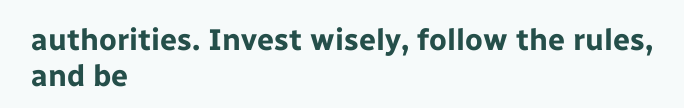authorities. Invest wisely, follow the rules, and be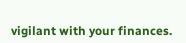vigilant with your finances.